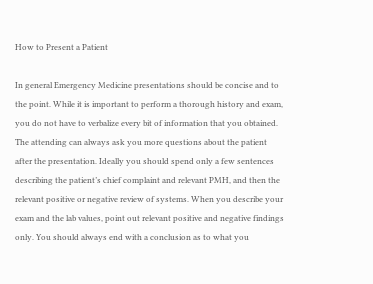How to Present a Patient

In general Emergency Medicine presentations should be concise and to the point. While it is important to perform a thorough history and exam, you do not have to verbalize every bit of information that you obtained. The attending can always ask you more questions about the patient after the presentation. Ideally you should spend only a few sentences describing the patient’s chief complaint and relevant PMH, and then the relevant positive or negative review of systems. When you describe your exam and the lab values, point out relevant positive and negative findings only. You should always end with a conclusion as to what you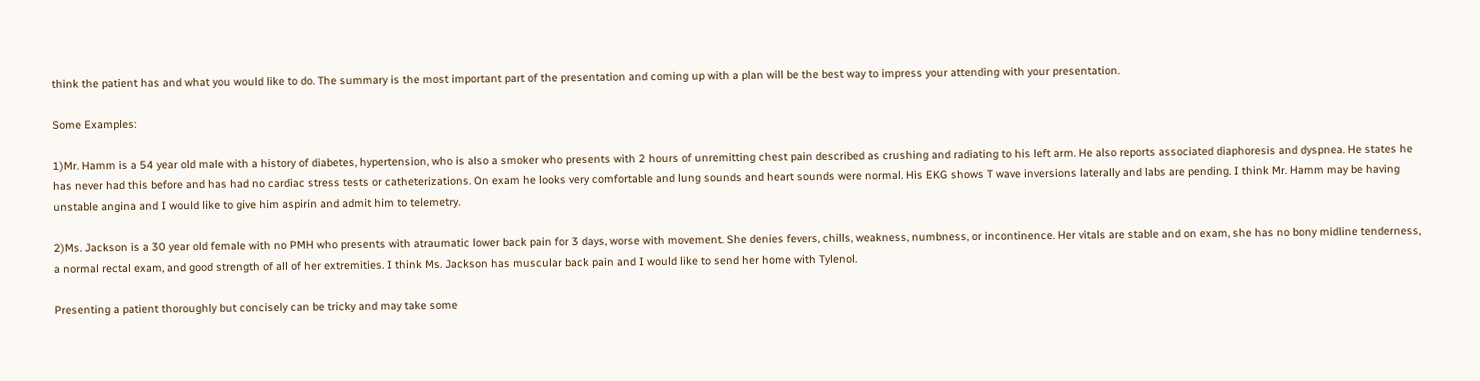think the patient has and what you would like to do. The summary is the most important part of the presentation and coming up with a plan will be the best way to impress your attending with your presentation.

Some Examples:

1)Mr. Hamm is a 54 year old male with a history of diabetes, hypertension, who is also a smoker who presents with 2 hours of unremitting chest pain described as crushing and radiating to his left arm. He also reports associated diaphoresis and dyspnea. He states he has never had this before and has had no cardiac stress tests or catheterizations. On exam he looks very comfortable and lung sounds and heart sounds were normal. His EKG shows T wave inversions laterally and labs are pending. I think Mr. Hamm may be having unstable angina and I would like to give him aspirin and admit him to telemetry.

2)Ms. Jackson is a 30 year old female with no PMH who presents with atraumatic lower back pain for 3 days, worse with movement. She denies fevers, chills, weakness, numbness, or incontinence. Her vitals are stable and on exam, she has no bony midline tenderness, a normal rectal exam, and good strength of all of her extremities. I think Ms. Jackson has muscular back pain and I would like to send her home with Tylenol.

Presenting a patient thoroughly but concisely can be tricky and may take some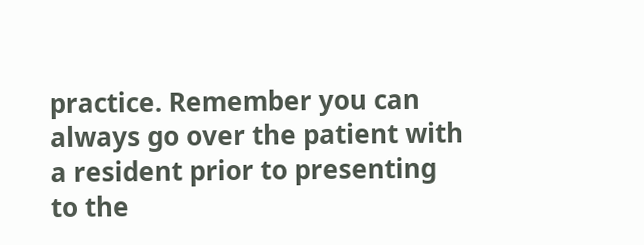practice. Remember you can always go over the patient with a resident prior to presenting to the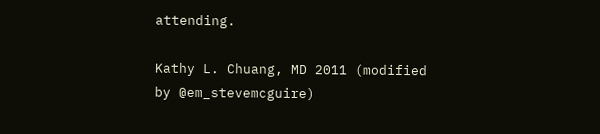attending.

Kathy L. Chuang, MD 2011 (modified by @em_stevemcguire)